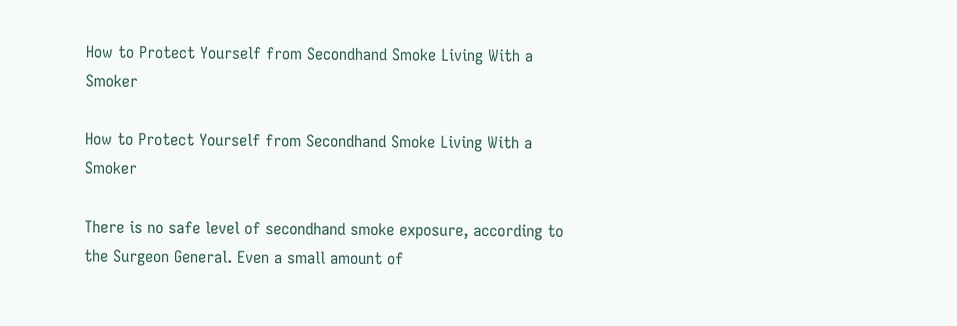How to Protect Yourself from Secondhand Smoke Living With a Smoker

How to Protect Yourself from Secondhand Smoke Living With a Smoker

There is no safe level of secondhand smoke exposure, according to the Surgeon General. Even a small amount of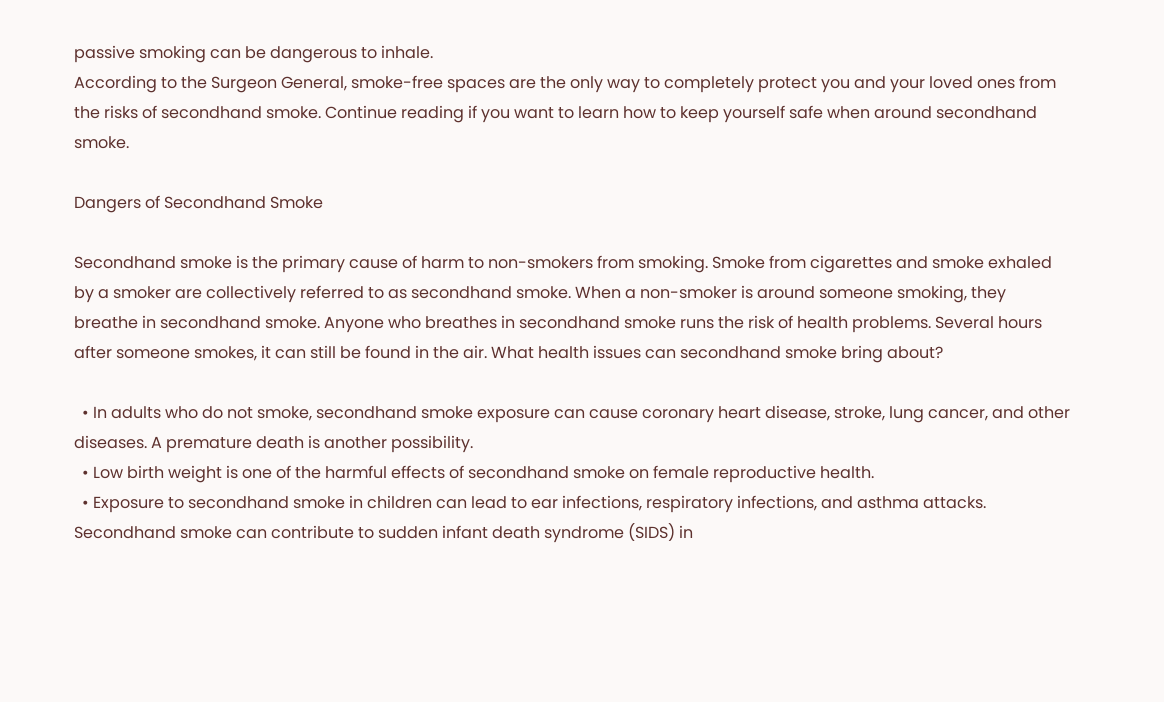passive smoking can be dangerous to inhale.
According to the Surgeon General, smoke-free spaces are the only way to completely protect you and your loved ones from the risks of secondhand smoke. Continue reading if you want to learn how to keep yourself safe when around secondhand smoke.

Dangers of Secondhand Smoke

Secondhand smoke is the primary cause of harm to non-smokers from smoking. Smoke from cigarettes and smoke exhaled by a smoker are collectively referred to as secondhand smoke. When a non-smoker is around someone smoking, they breathe in secondhand smoke. Anyone who breathes in secondhand smoke runs the risk of health problems. Several hours after someone smokes, it can still be found in the air. What health issues can secondhand smoke bring about?

  • In adults who do not smoke, secondhand smoke exposure can cause coronary heart disease, stroke, lung cancer, and other diseases. A premature death is another possibility.
  • Low birth weight is one of the harmful effects of secondhand smoke on female reproductive health.
  • Exposure to secondhand smoke in children can lead to ear infections, respiratory infections, and asthma attacks. Secondhand smoke can contribute to sudden infant death syndrome (SIDS) in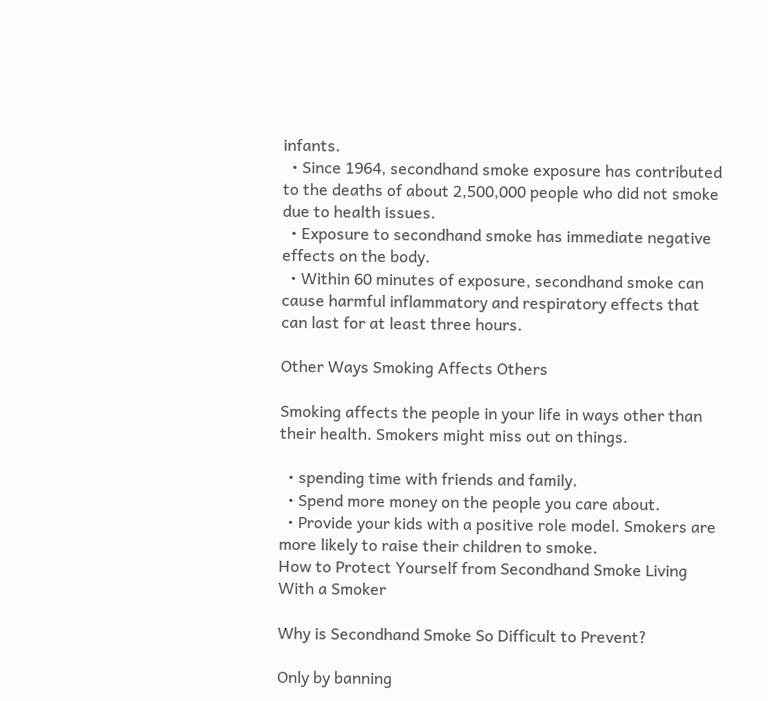infants.
  • Since 1964, secondhand smoke exposure has contributed to the deaths of about 2,500,000 people who did not smoke due to health issues.
  • Exposure to secondhand smoke has immediate negative effects on the body.
  • Within 60 minutes of exposure, secondhand smoke can cause harmful inflammatory and respiratory effects that can last for at least three hours.

Other Ways Smoking Affects Others

Smoking affects the people in your life in ways other than their health. Smokers might miss out on things.

  • spending time with friends and family.
  • Spend more money on the people you care about.
  • Provide your kids with a positive role model. Smokers are more likely to raise their children to smoke.
How to Protect Yourself from Secondhand Smoke Living With a Smoker

Why is Secondhand Smoke So Difficult to Prevent?

Only by banning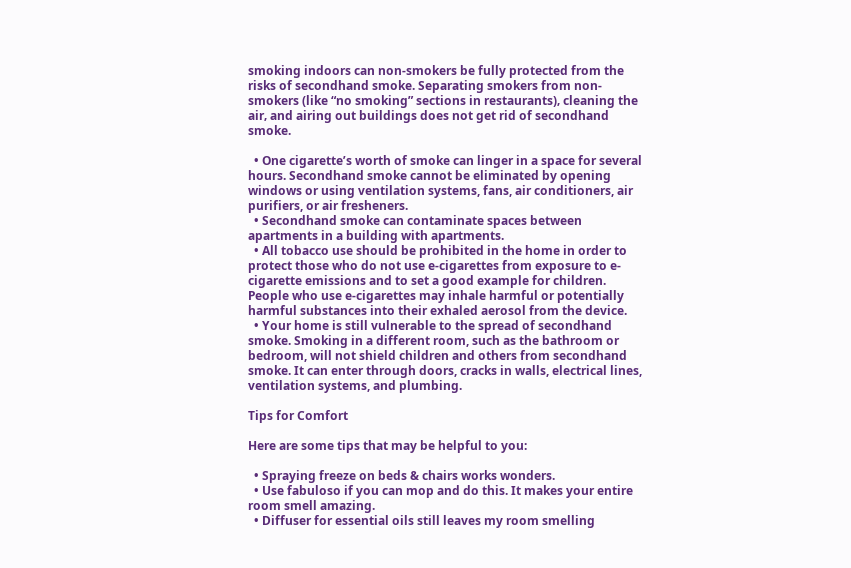smoking indoors can non-smokers be fully protected from the risks of secondhand smoke. Separating smokers from non-smokers (like “no smoking” sections in restaurants)‚ cleaning the air‚ and airing out buildings does not get rid of secondhand smoke.

  • One cigarette’s worth of smoke can linger in a space for several hours. Secondhand smoke cannot be eliminated by opening windows or using ventilation systems, fans, air conditioners, air purifiers, or air fresheners.
  • Secondhand smoke can contaminate spaces between apartments in a building with apartments.
  • All tobacco use should be prohibited in the home in order to protect those who do not use e-cigarettes from exposure to e-cigarette emissions and to set a good example for children. People who use e-cigarettes may inhale harmful or potentially harmful substances into their exhaled aerosol from the device.
  • Your home is still vulnerable to the spread of secondhand smoke. Smoking in a different room, such as the bathroom or bedroom, will not shield children and others from secondhand smoke. It can enter through doors, cracks in walls, electrical lines, ventilation systems, and plumbing.

Tips for Comfort

Here are some tips that may be helpful to you:

  • Spraying freeze on beds & chairs works wonders.
  • Use fabuloso if you can mop and do this. It makes your entire room smell amazing.
  • Diffuser for essential oils still leaves my room smelling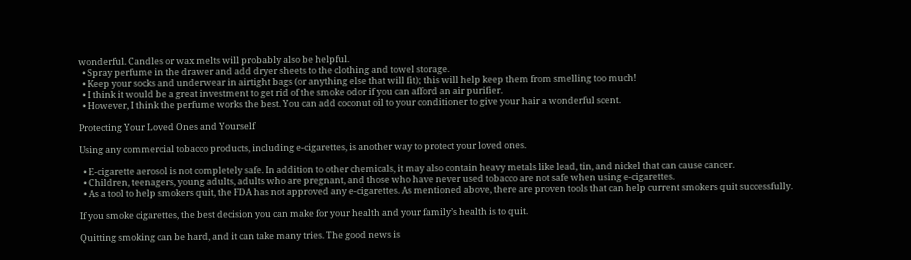wonderful. Candles or wax melts will probably also be helpful.
  • Spray perfume in the drawer and add dryer sheets to the clothing and towel storage.
  • Keep your socks and underwear in airtight bags (or anything else that will fit); this will help keep them from smelling too much!
  • I think it would be a great investment to get rid of the smoke odor if you can afford an air purifier.
  • However, I think the perfume works the best. You can add coconut oil to your conditioner to give your hair a wonderful scent.

Protecting Your Loved Ones and Yourself

Using any commercial tobacco products, including e-cigarettes, is another way to protect your loved ones.

  • E-cigarette aerosol is not completely safe. In addition to other chemicals, it may also contain heavy metals like lead, tin, and nickel that can cause cancer.
  • Children, teenagers, young adults, adults who are pregnant, and those who have never used tobacco are not safe when using e-cigarettes.
  • As a tool to help smokers quit, the FDA has not approved any e-cigarettes. As mentioned above, there are proven tools that can help current smokers quit successfully.

If you smoke cigarettes, the best decision you can make for your health and your family’s health is to quit.

Quitting smoking can be hard, and it can take many tries. The good news is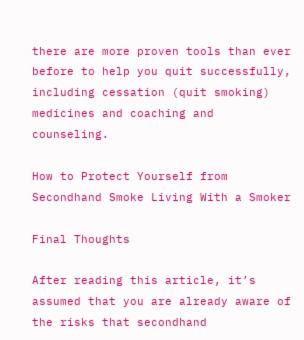there are more proven tools than ever before to help you quit successfully, including cessation (quit smoking) medicines and coaching and counseling.

How to Protect Yourself from Secondhand Smoke Living With a Smoker

Final Thoughts

After reading this article, it’s assumed that you are already aware of the risks that secondhand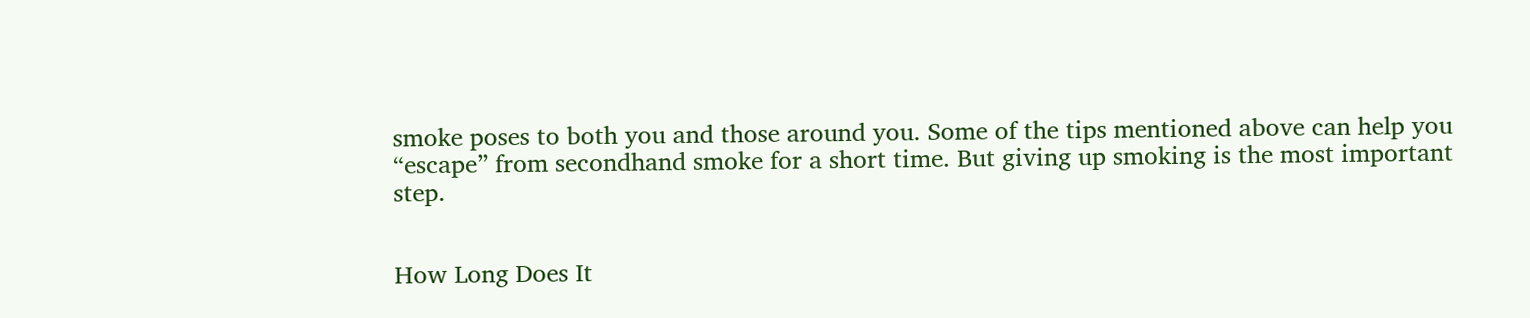smoke poses to both you and those around you. Some of the tips mentioned above can help you “escape” from secondhand smoke for a short time. But giving up smoking is the most important step.


How Long Does It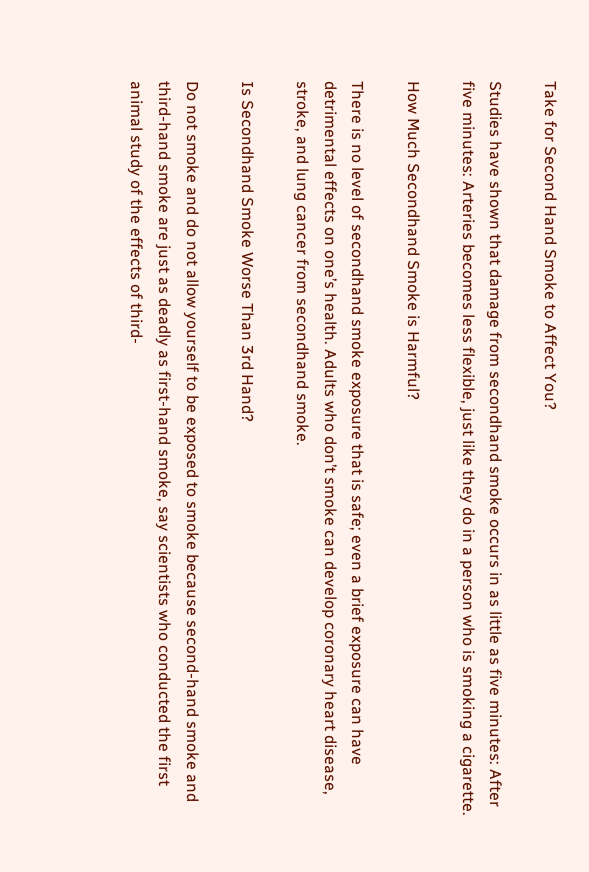Take for Second Hand Smoke to Affect You?

Studies have shown that damage from secondhand smoke occurs in as little as five minutes: After five minutes: Arteries becomes less flexible, just like they do in a person who is smoking a cigarette.

How Much Secondhand Smoke is Harmful?

There is no level of secondhand smoke exposure that is safe; even a brief exposure can have detrimental effects on one’s health. Adults who don’t smoke can develop coronary heart disease, stroke, and lung cancer from secondhand smoke.

Is Secondhand Smoke Worse Than 3rd Hand?

Do not smoke and do not allow yourself to be exposed to smoke because second-hand smoke and third-hand smoke are just as deadly as first-hand smoke, say scientists who conducted the first animal study of the effects of third-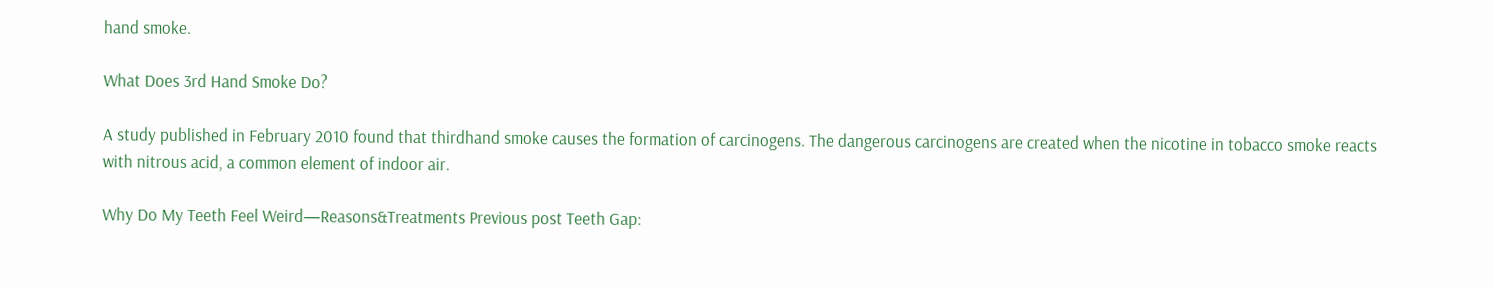hand smoke.

What Does 3rd Hand Smoke Do?

A study published in February 2010 found that thirdhand smoke causes the formation of carcinogens. The dangerous carcinogens are created when the nicotine in tobacco smoke reacts with nitrous acid, a common element of indoor air.

Why Do My Teeth Feel Weird—Reasons&Treatments Previous post Teeth Gap: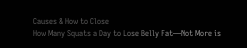Causes & How to Close
How Many Squats a Day to Lose Belly Fat—Not More is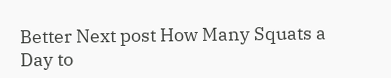Better Next post How Many Squats a Day to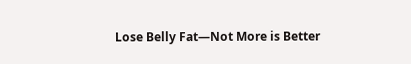Lose Belly Fat—Not More is Better